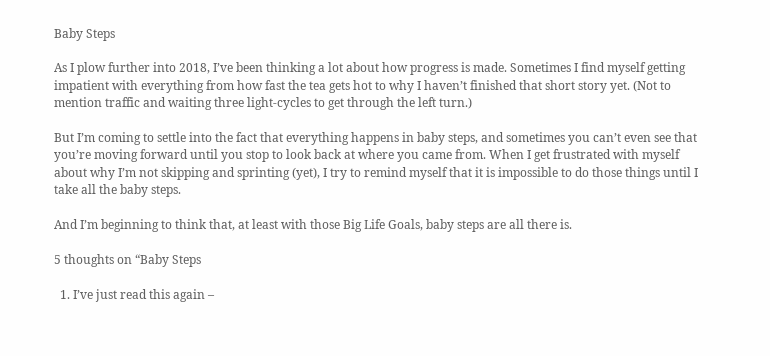Baby Steps

As I plow further into 2018, I’ve been thinking a lot about how progress is made. Sometimes I find myself getting impatient with everything from how fast the tea gets hot to why I haven’t finished that short story yet. (Not to mention traffic and waiting three light-cycles to get through the left turn.)

But I’m coming to settle into the fact that everything happens in baby steps, and sometimes you can’t even see that you’re moving forward until you stop to look back at where you came from. When I get frustrated with myself about why I’m not skipping and sprinting (yet), I try to remind myself that it is impossible to do those things until I take all the baby steps.

And I’m beginning to think that, at least with those Big Life Goals, baby steps are all there is.

5 thoughts on “Baby Steps

  1. I’ve just read this again –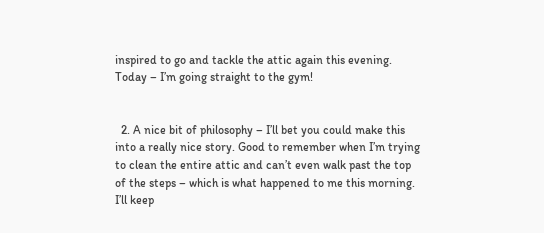inspired to go and tackle the attic again this evening. Today – I’m going straight to the gym!


  2. A nice bit of philosophy – I’ll bet you could make this into a really nice story. Good to remember when I’m trying to clean the entire attic and can’t even walk past the top of the steps – which is what happened to me this morning. I’ll keep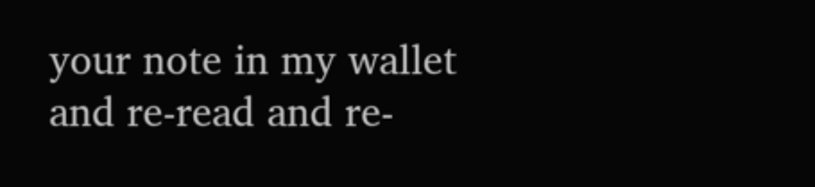your note in my wallet and re-read and re-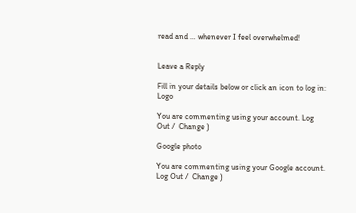read and … whenever I feel overwhelmed!


Leave a Reply

Fill in your details below or click an icon to log in: Logo

You are commenting using your account. Log Out /  Change )

Google photo

You are commenting using your Google account. Log Out /  Change )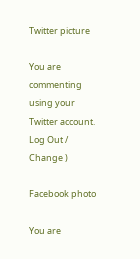Twitter picture

You are commenting using your Twitter account. Log Out /  Change )

Facebook photo

You are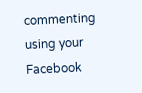commenting using your Facebook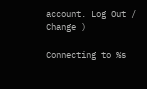account. Log Out /  Change )

Connecting to %s